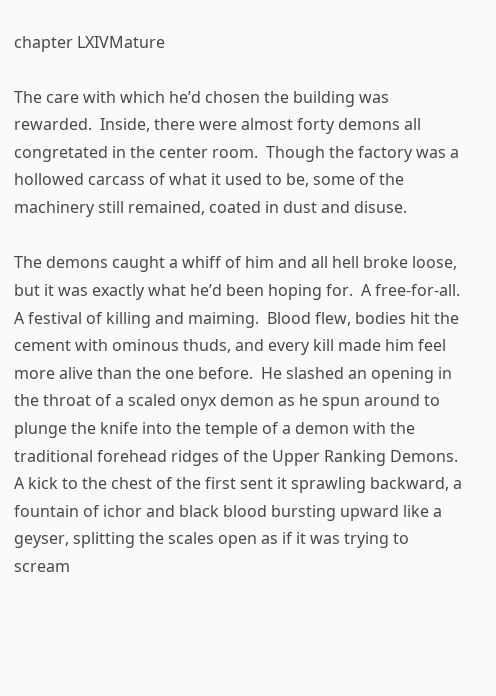chapter LXIVMature

The care with which he’d chosen the building was rewarded.  Inside, there were almost forty demons all congretated in the center room.  Though the factory was a hollowed carcass of what it used to be, some of the machinery still remained, coated in dust and disuse.

The demons caught a whiff of him and all hell broke loose, but it was exactly what he’d been hoping for.  A free-for-all.  A festival of killing and maiming.  Blood flew, bodies hit the cement with ominous thuds, and every kill made him feel more alive than the one before.  He slashed an opening in the throat of a scaled onyx demon as he spun around to plunge the knife into the temple of a demon with the traditional forehead ridges of the Upper Ranking Demons.  A kick to the chest of the first sent it sprawling backward, a fountain of ichor and black blood bursting upward like a geyser, splitting the scales open as if it was trying to scream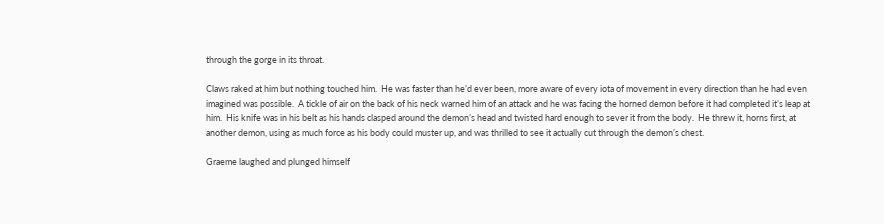through the gorge in its throat.

Claws raked at him but nothing touched him.  He was faster than he’d ever been, more aware of every iota of movement in every direction than he had even imagined was possible.  A tickle of air on the back of his neck warned him of an attack and he was facing the horned demon before it had completed it’s leap at him.  His knife was in his belt as his hands clasped around the demon’s head and twisted hard enough to sever it from the body.  He threw it, horns first, at another demon, using as much force as his body could muster up, and was thrilled to see it actually cut through the demon’s chest.

Graeme laughed and plunged himself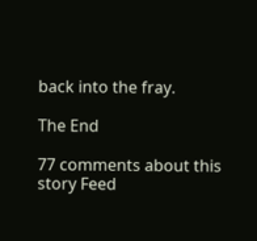back into the fray.

The End

77 comments about this story Feed